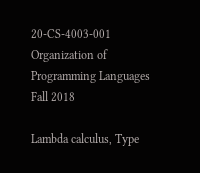20-CS-4003-001 Organization of Programming Languages Fall 2018

Lambda calculus, Type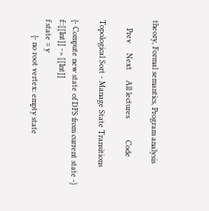theory, Formal semantics, Program analysis

    Prev     Next     All lectures           Code

Topological Sort - Manage State Transitions

{- Compute new state of DFS from current state -}
f::[[Int]] -> [[Int]]
f state = y
        {- no root vertex: empty state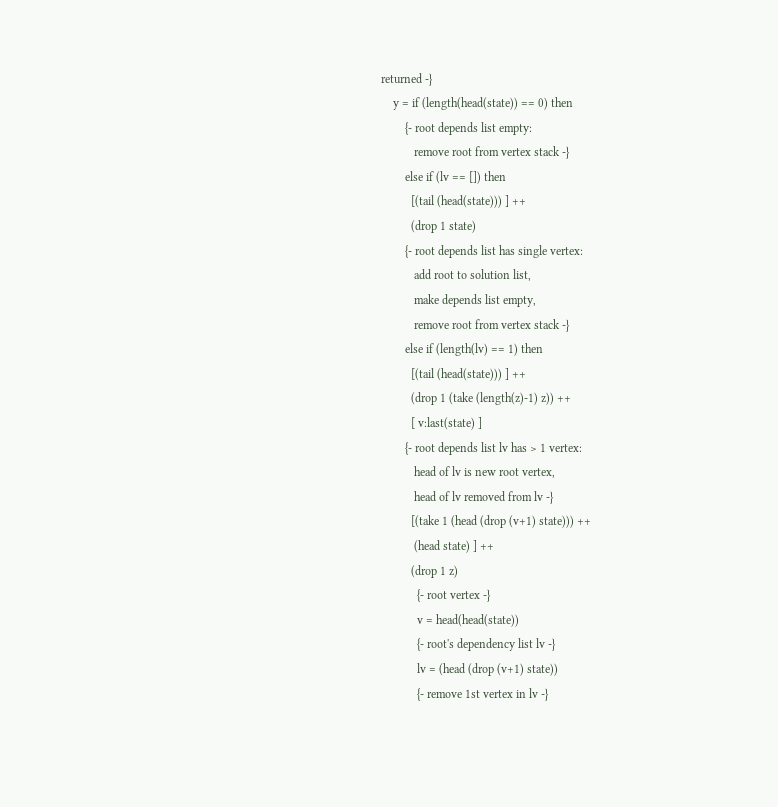returned -}
    y = if (length(head(state)) == 0) then
        {- root depends list empty:
           remove root from vertex stack -}
        else if (lv == []) then
          [(tail (head(state))) ] ++
          (drop 1 state)
        {- root depends list has single vertex:
           add root to solution list,
           make depends list empty,
           remove root from vertex stack -}
        else if (length(lv) == 1) then
          [(tail (head(state))) ] ++
          (drop 1 (take (length(z)-1) z)) ++
          [ v:last(state) ]
        {- root depends list lv has > 1 vertex:
           head of lv is new root vertex,
           head of lv removed from lv -}
          [(take 1 (head (drop (v+1) state))) ++
           (head state) ] ++
          (drop 1 z)
            {- root vertex -}
            v = head(head(state))
            {- root's dependency list lv -}
            lv = (head (drop (v+1) state))
            {- remove 1st vertex in lv -}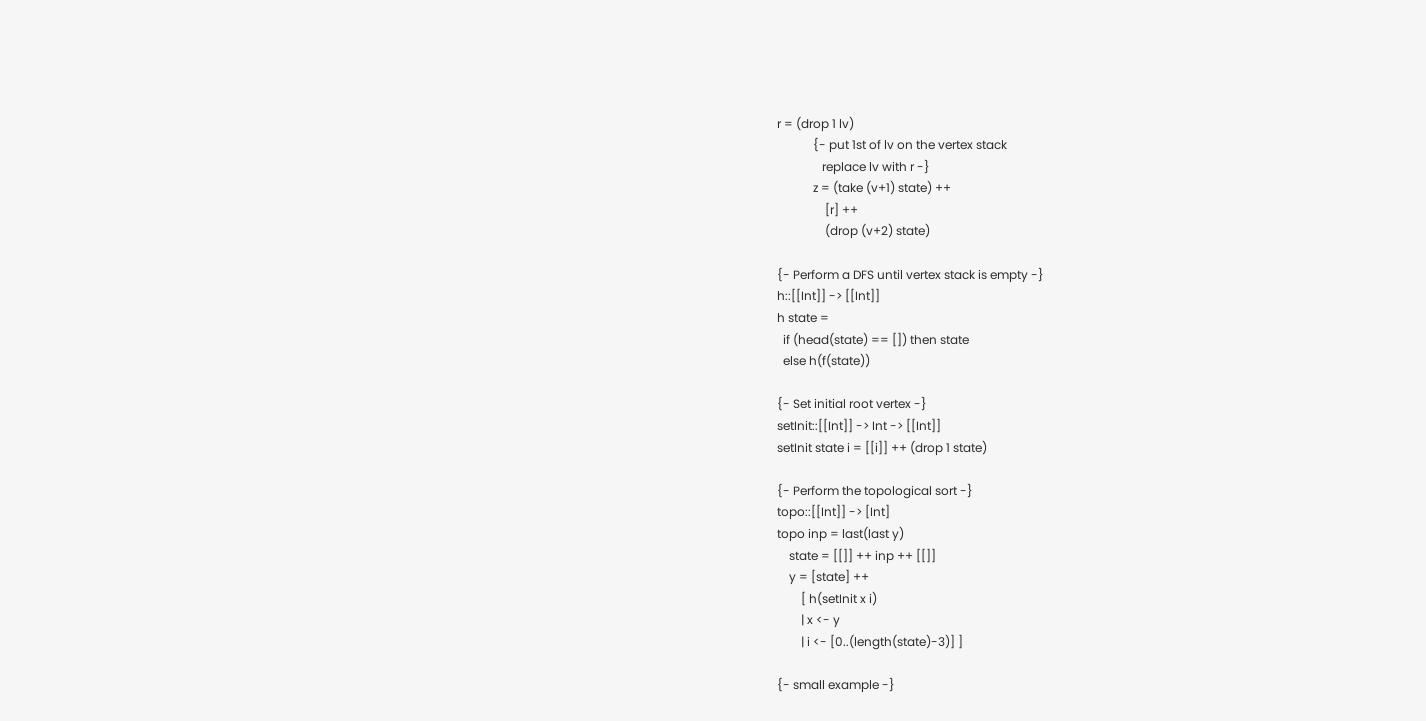r = (drop 1 lv)
            {- put 1st of lv on the vertex stack
               replace lv with r -}
            z = (take (v+1) state) ++
                [r] ++
                (drop (v+2) state)

{- Perform a DFS until vertex stack is empty -}
h::[[Int]] -> [[Int]]
h state =
  if (head(state) == []) then state
  else h(f(state))

{- Set initial root vertex -}
setInit::[[Int]] -> Int -> [[Int]]
setInit state i = [[i]] ++ (drop 1 state)

{- Perform the topological sort -}
topo::[[Int]] -> [Int]
topo inp = last(last y)
    state = [[]] ++ inp ++ [[]]
    y = [state] ++
        [ h(setInit x i)
        | x <- y
        | i <- [0..(length(state)-3)] ]

{- small example -}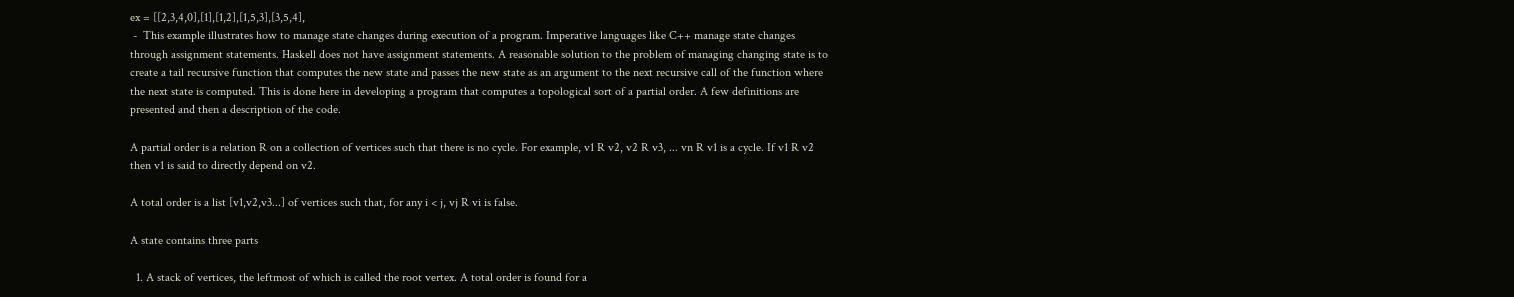ex = [[2,3,4,0],[1],[1,2],[1,5,3],[3,5,4],
 -  This example illustrates how to manage state changes during execution of a program. Imperative languages like C++ manage state changes through assignment statements. Haskell does not have assignment statements. A reasonable solution to the problem of managing changing state is to create a tail recursive function that computes the new state and passes the new state as an argument to the next recursive call of the function where the next state is computed. This is done here in developing a program that computes a topological sort of a partial order. A few definitions are presented and then a description of the code.

A partial order is a relation R on a collection of vertices such that there is no cycle. For example, v1 R v2, v2 R v3, ... vn R v1 is a cycle. If v1 R v2 then v1 is said to directly depend on v2.

A total order is a list [v1,v2,v3...] of vertices such that, for any i < j, vj R vi is false.

A state contains three parts

  1. A stack of vertices, the leftmost of which is called the root vertex. A total order is found for a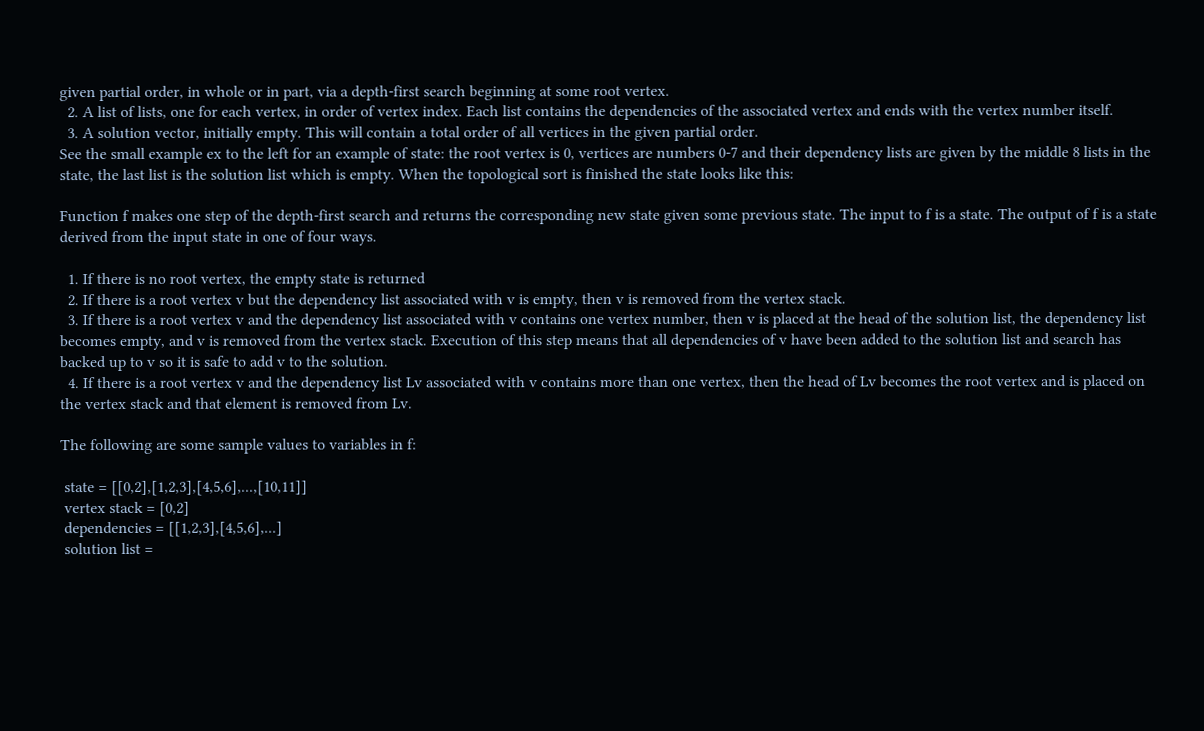given partial order, in whole or in part, via a depth-first search beginning at some root vertex.
  2. A list of lists, one for each vertex, in order of vertex index. Each list contains the dependencies of the associated vertex and ends with the vertex number itself.
  3. A solution vector, initially empty. This will contain a total order of all vertices in the given partial order.
See the small example ex to the left for an example of state: the root vertex is 0, vertices are numbers 0-7 and their dependency lists are given by the middle 8 lists in the state, the last list is the solution list which is empty. When the topological sort is finished the state looks like this:

Function f makes one step of the depth-first search and returns the corresponding new state given some previous state. The input to f is a state. The output of f is a state derived from the input state in one of four ways.

  1. If there is no root vertex, the empty state is returned
  2. If there is a root vertex v but the dependency list associated with v is empty, then v is removed from the vertex stack.
  3. If there is a root vertex v and the dependency list associated with v contains one vertex number, then v is placed at the head of the solution list, the dependency list becomes empty, and v is removed from the vertex stack. Execution of this step means that all dependencies of v have been added to the solution list and search has backed up to v so it is safe to add v to the solution.
  4. If there is a root vertex v and the dependency list Lv associated with v contains more than one vertex, then the head of Lv becomes the root vertex and is placed on the vertex stack and that element is removed from Lv.

The following are some sample values to variables in f:

 state = [[0,2],[1,2,3],[4,5,6],...,[10,11]]
 vertex stack = [0,2]
 dependencies = [[1,2,3],[4,5,6],...]
 solution list =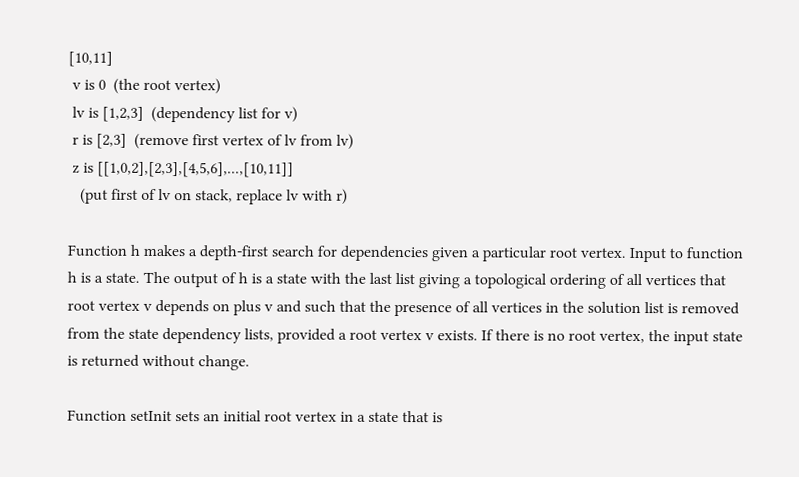[10,11]
 v is 0  (the root vertex)
 lv is [1,2,3]  (dependency list for v)
 r is [2,3]  (remove first vertex of lv from lv)
 z is [[1,0,2],[2,3],[4,5,6],...,[10,11]]
   (put first of lv on stack, replace lv with r)

Function h makes a depth-first search for dependencies given a particular root vertex. Input to function h is a state. The output of h is a state with the last list giving a topological ordering of all vertices that root vertex v depends on plus v and such that the presence of all vertices in the solution list is removed from the state dependency lists, provided a root vertex v exists. If there is no root vertex, the input state is returned without change.

Function setInit sets an initial root vertex in a state that is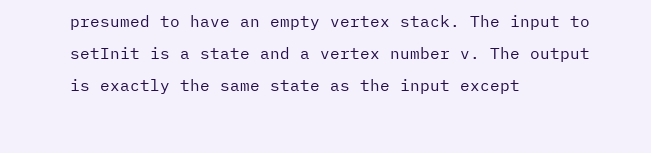presumed to have an empty vertex stack. The input to setInit is a state and a vertex number v. The output is exactly the same state as the input except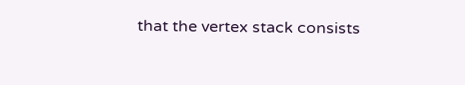that the vertex stack consists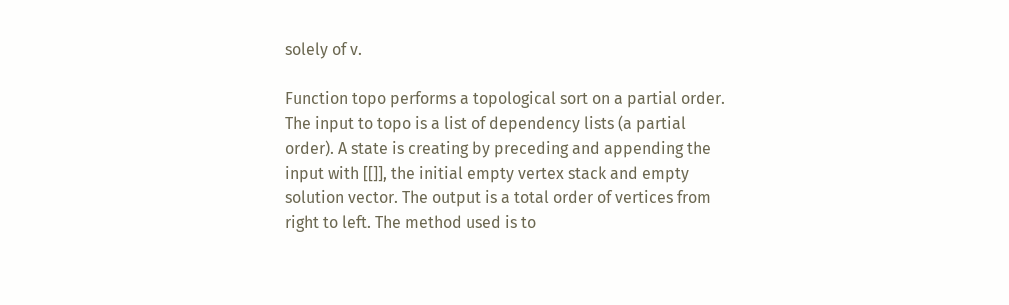solely of v.

Function topo performs a topological sort on a partial order. The input to topo is a list of dependency lists (a partial order). A state is creating by preceding and appending the input with [[]], the initial empty vertex stack and empty solution vector. The output is a total order of vertices from right to left. The method used is to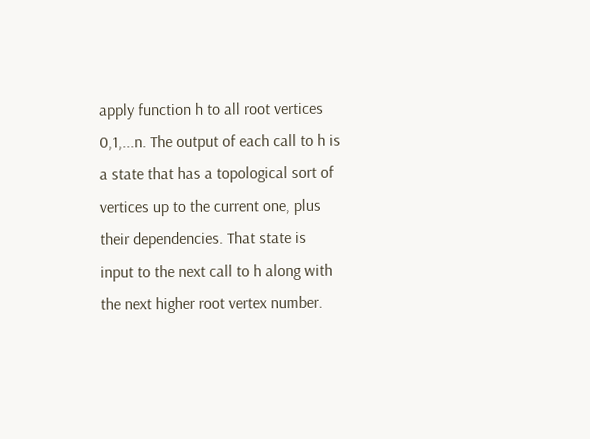apply function h to all root vertices 0,1,...n. The output of each call to h is a state that has a topological sort of vertices up to the current one, plus their dependencies. That state is input to the next call to h along with the next higher root vertex number.